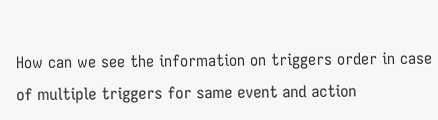How can we see the information on triggers order in case of multiple triggers for same event and action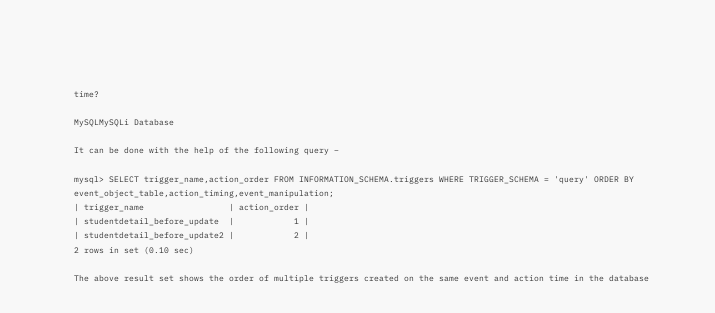time?

MySQLMySQLi Database

It can be done with the help of the following query −

mysql> SELECT trigger_name,action_order FROM INFORMATION_SCHEMA.triggers WHERE TRIGGER_SCHEMA = 'query' ORDER BY event_object_table,action_timing,event_manipulation;
| trigger_name                 | action_order |
| studentdetail_before_update  |            1 |
| studentdetail_before_update2 |            2 |
2 rows in set (0.10 sec)

The above result set shows the order of multiple triggers created on the same event and action time in the database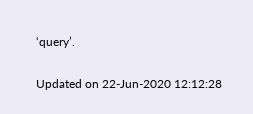‘query’.

Updated on 22-Jun-2020 12:12:28